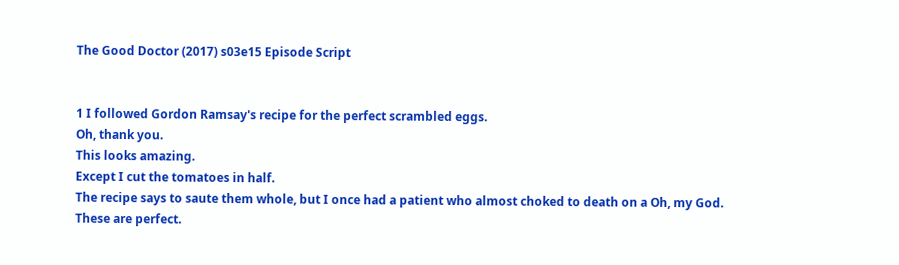The Good Doctor (2017) s03e15 Episode Script


1 I followed Gordon Ramsay's recipe for the perfect scrambled eggs.
Oh, thank you.
This looks amazing.
Except I cut the tomatoes in half.
The recipe says to saute them whole, but I once had a patient who almost choked to death on a Oh, my God.
These are perfect.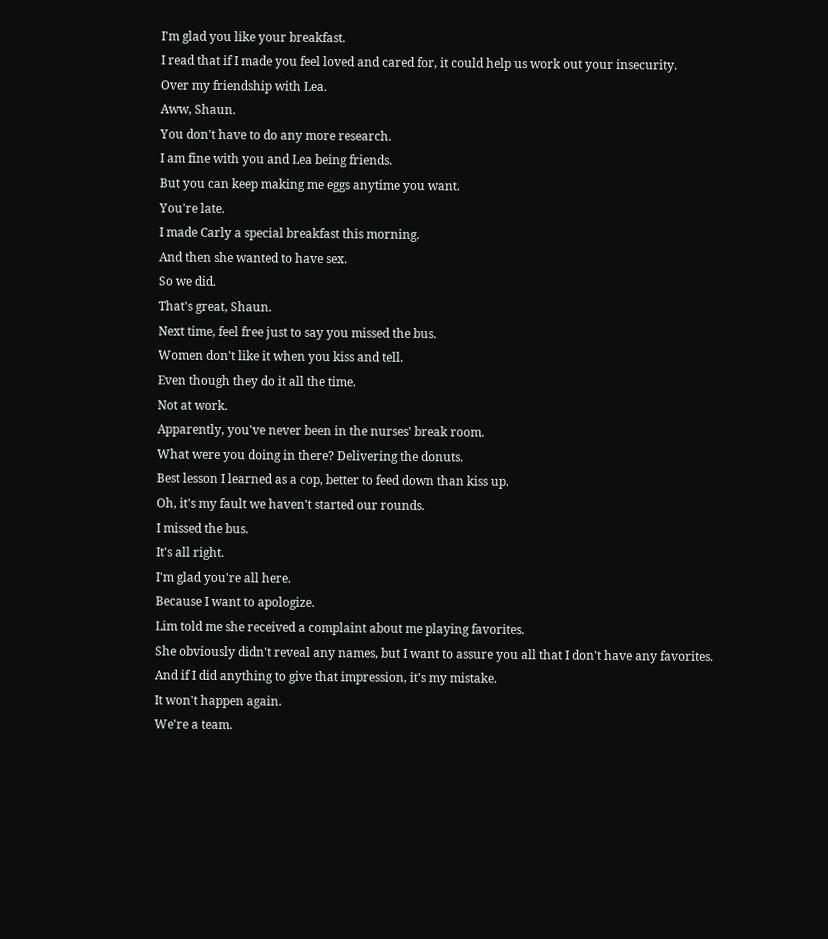I'm glad you like your breakfast.
I read that if I made you feel loved and cared for, it could help us work out your insecurity.
Over my friendship with Lea.
Aww, Shaun.
You don't have to do any more research.
I am fine with you and Lea being friends.
But you can keep making me eggs anytime you want.
You're late.
I made Carly a special breakfast this morning.
And then she wanted to have sex.
So we did.
That's great, Shaun.
Next time, feel free just to say you missed the bus.
Women don't like it when you kiss and tell.
Even though they do it all the time.
Not at work.
Apparently, you've never been in the nurses' break room.
What were you doing in there? Delivering the donuts.
Best lesson I learned as a cop, better to feed down than kiss up.
Oh, it's my fault we haven't started our rounds.
I missed the bus.
It's all right.
I'm glad you're all here.
Because I want to apologize.
Lim told me she received a complaint about me playing favorites.
She obviously didn't reveal any names, but I want to assure you all that I don't have any favorites.
And if I did anything to give that impression, it's my mistake.
It won't happen again.
We're a team.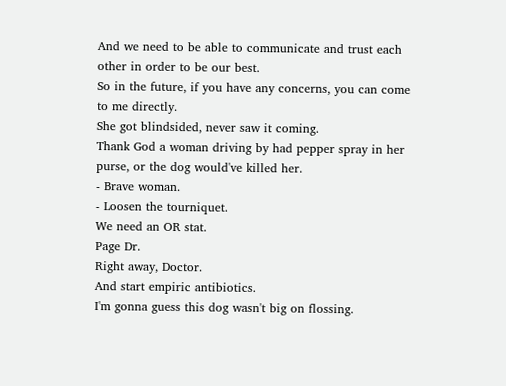And we need to be able to communicate and trust each other in order to be our best.
So in the future, if you have any concerns, you can come to me directly.
She got blindsided, never saw it coming.
Thank God a woman driving by had pepper spray in her purse, or the dog would've killed her.
- Brave woman.
- Loosen the tourniquet.
We need an OR stat.
Page Dr.
Right away, Doctor.
And start empiric antibiotics.
I'm gonna guess this dog wasn't big on flossing.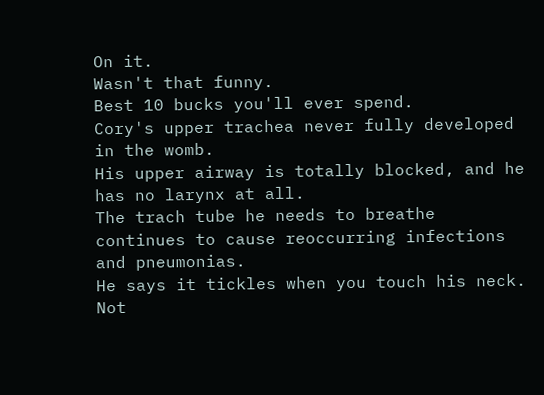On it.
Wasn't that funny.
Best 10 bucks you'll ever spend.
Cory's upper trachea never fully developed in the womb.
His upper airway is totally blocked, and he has no larynx at all.
The trach tube he needs to breathe continues to cause reoccurring infections and pneumonias.
He says it tickles when you touch his neck.
Not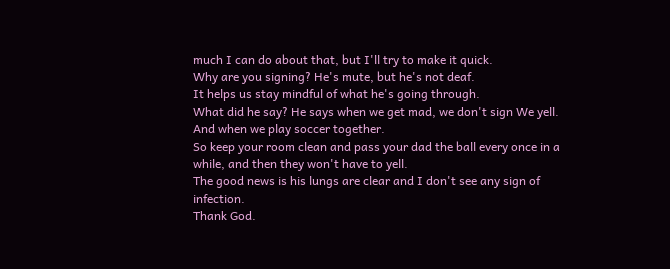much I can do about that, but I'll try to make it quick.
Why are you signing? He's mute, but he's not deaf.
It helps us stay mindful of what he's going through.
What did he say? He says when we get mad, we don't sign We yell.
And when we play soccer together.
So keep your room clean and pass your dad the ball every once in a while, and then they won't have to yell.
The good news is his lungs are clear and I don't see any sign of infection.
Thank God.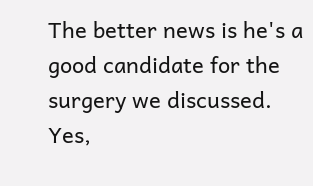The better news is he's a good candidate for the surgery we discussed.
Yes,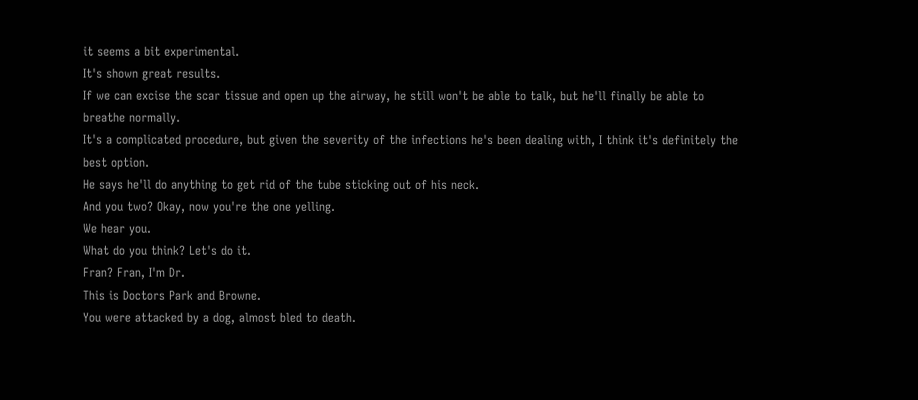it seems a bit experimental.
It's shown great results.
If we can excise the scar tissue and open up the airway, he still won't be able to talk, but he'll finally be able to breathe normally.
It's a complicated procedure, but given the severity of the infections he's been dealing with, I think it's definitely the best option.
He says he'll do anything to get rid of the tube sticking out of his neck.
And you two? Okay, now you're the one yelling.
We hear you.
What do you think? Let's do it.
Fran? Fran, I'm Dr.
This is Doctors Park and Browne.
You were attacked by a dog, almost bled to death.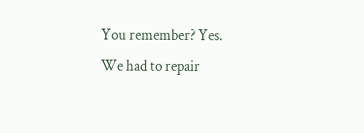You remember? Yes.
We had to repair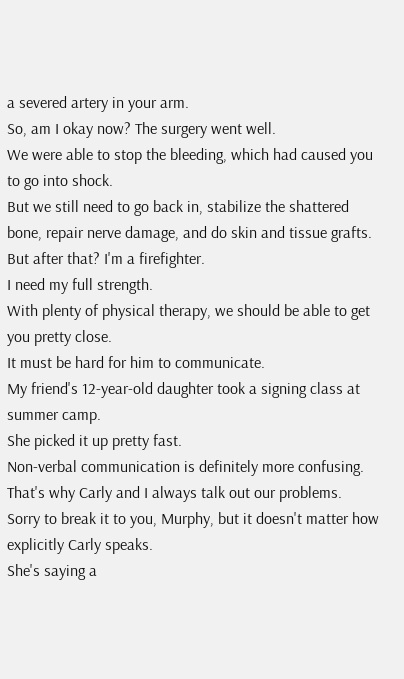a severed artery in your arm.
So, am I okay now? The surgery went well.
We were able to stop the bleeding, which had caused you to go into shock.
But we still need to go back in, stabilize the shattered bone, repair nerve damage, and do skin and tissue grafts.
But after that? I'm a firefighter.
I need my full strength.
With plenty of physical therapy, we should be able to get you pretty close.
It must be hard for him to communicate.
My friend's 12-year-old daughter took a signing class at summer camp.
She picked it up pretty fast.
Non-verbal communication is definitely more confusing.
That's why Carly and I always talk out our problems.
Sorry to break it to you, Murphy, but it doesn't matter how explicitly Carly speaks.
She's saying a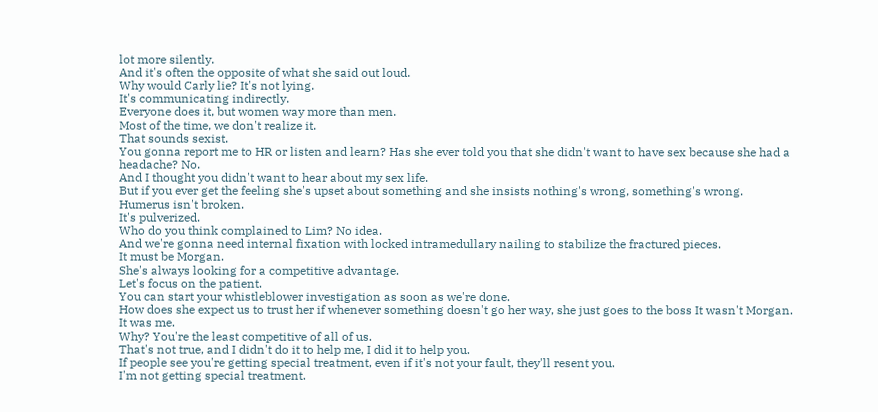lot more silently.
And it's often the opposite of what she said out loud.
Why would Carly lie? It's not lying.
It's communicating indirectly.
Everyone does it, but women way more than men.
Most of the time, we don't realize it.
That sounds sexist.
You gonna report me to HR or listen and learn? Has she ever told you that she didn't want to have sex because she had a headache? No.
And I thought you didn't want to hear about my sex life.
But if you ever get the feeling she's upset about something and she insists nothing's wrong, something's wrong.
Humerus isn't broken.
It's pulverized.
Who do you think complained to Lim? No idea.
And we're gonna need internal fixation with locked intramedullary nailing to stabilize the fractured pieces.
It must be Morgan.
She's always looking for a competitive advantage.
Let's focus on the patient.
You can start your whistleblower investigation as soon as we're done.
How does she expect us to trust her if whenever something doesn't go her way, she just goes to the boss It wasn't Morgan.
It was me.
Why? You're the least competitive of all of us.
That's not true, and I didn't do it to help me, I did it to help you.
If people see you're getting special treatment, even if it's not your fault, they'll resent you.
I'm not getting special treatment.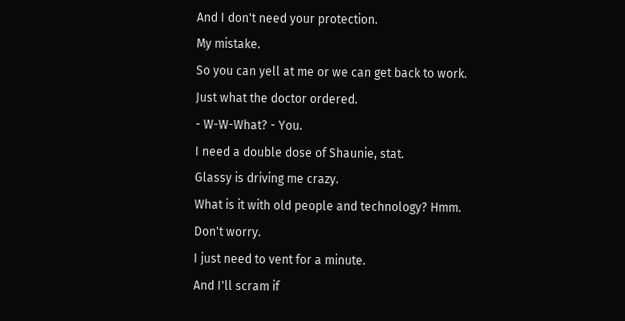And I don't need your protection.
My mistake.
So you can yell at me or we can get back to work.
Just what the doctor ordered.
- W-W-What? - You.
I need a double dose of Shaunie, stat.
Glassy is driving me crazy.
What is it with old people and technology? Hmm.
Don't worry.
I just need to vent for a minute.
And I'll scram if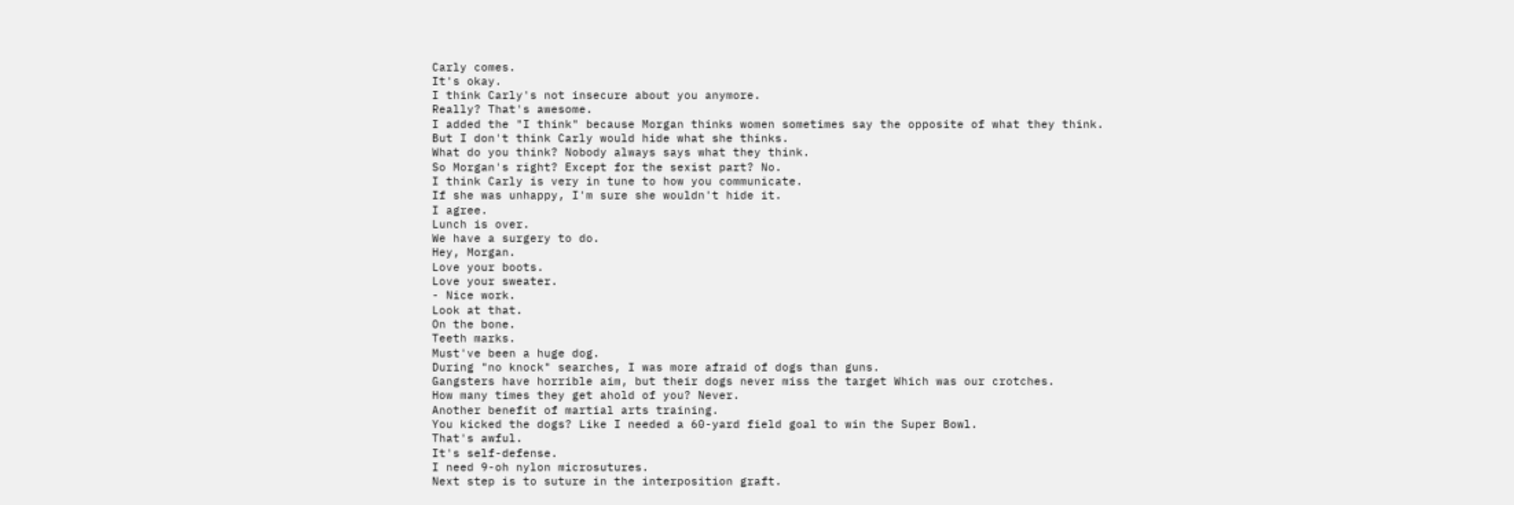Carly comes.
It's okay.
I think Carly's not insecure about you anymore.
Really? That's awesome.
I added the "I think" because Morgan thinks women sometimes say the opposite of what they think.
But I don't think Carly would hide what she thinks.
What do you think? Nobody always says what they think.
So Morgan's right? Except for the sexist part? No.
I think Carly is very in tune to how you communicate.
If she was unhappy, I'm sure she wouldn't hide it.
I agree.
Lunch is over.
We have a surgery to do.
Hey, Morgan.
Love your boots.
Love your sweater.
- Nice work.
Look at that.
On the bone.
Teeth marks.
Must've been a huge dog.
During "no knock" searches, I was more afraid of dogs than guns.
Gangsters have horrible aim, but their dogs never miss the target Which was our crotches.
How many times they get ahold of you? Never.
Another benefit of martial arts training.
You kicked the dogs? Like I needed a 60-yard field goal to win the Super Bowl.
That's awful.
It's self-defense.
I need 9-oh nylon microsutures.
Next step is to suture in the interposition graft.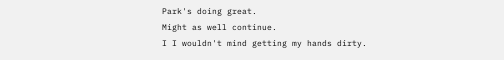Park's doing great.
Might as well continue.
I I wouldn't mind getting my hands dirty.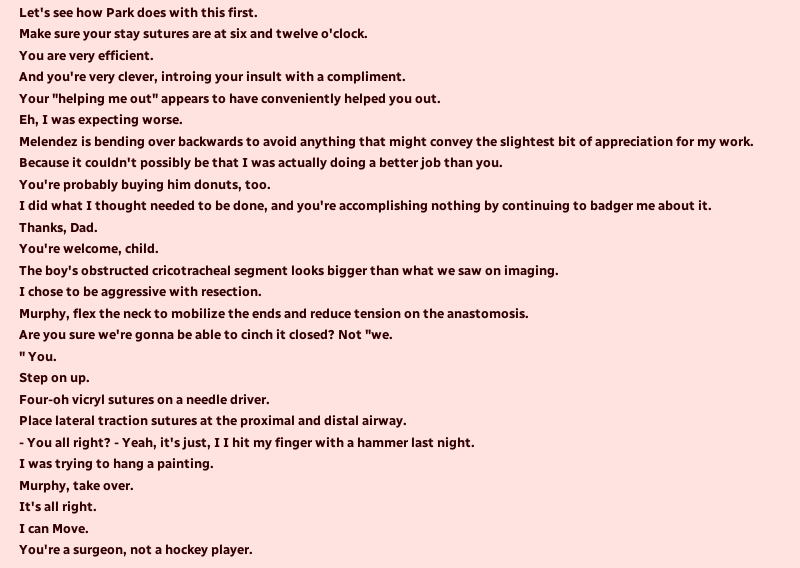Let's see how Park does with this first.
Make sure your stay sutures are at six and twelve o'clock.
You are very efficient.
And you're very clever, introing your insult with a compliment.
Your "helping me out" appears to have conveniently helped you out.
Eh, I was expecting worse.
Melendez is bending over backwards to avoid anything that might convey the slightest bit of appreciation for my work.
Because it couldn't possibly be that I was actually doing a better job than you.
You're probably buying him donuts, too.
I did what I thought needed to be done, and you're accomplishing nothing by continuing to badger me about it.
Thanks, Dad.
You're welcome, child.
The boy's obstructed cricotracheal segment looks bigger than what we saw on imaging.
I chose to be aggressive with resection.
Murphy, flex the neck to mobilize the ends and reduce tension on the anastomosis.
Are you sure we're gonna be able to cinch it closed? Not "we.
" You.
Step on up.
Four-oh vicryl sutures on a needle driver.
Place lateral traction sutures at the proximal and distal airway.
- You all right? - Yeah, it's just, I I hit my finger with a hammer last night.
I was trying to hang a painting.
Murphy, take over.
It's all right.
I can Move.
You're a surgeon, not a hockey player.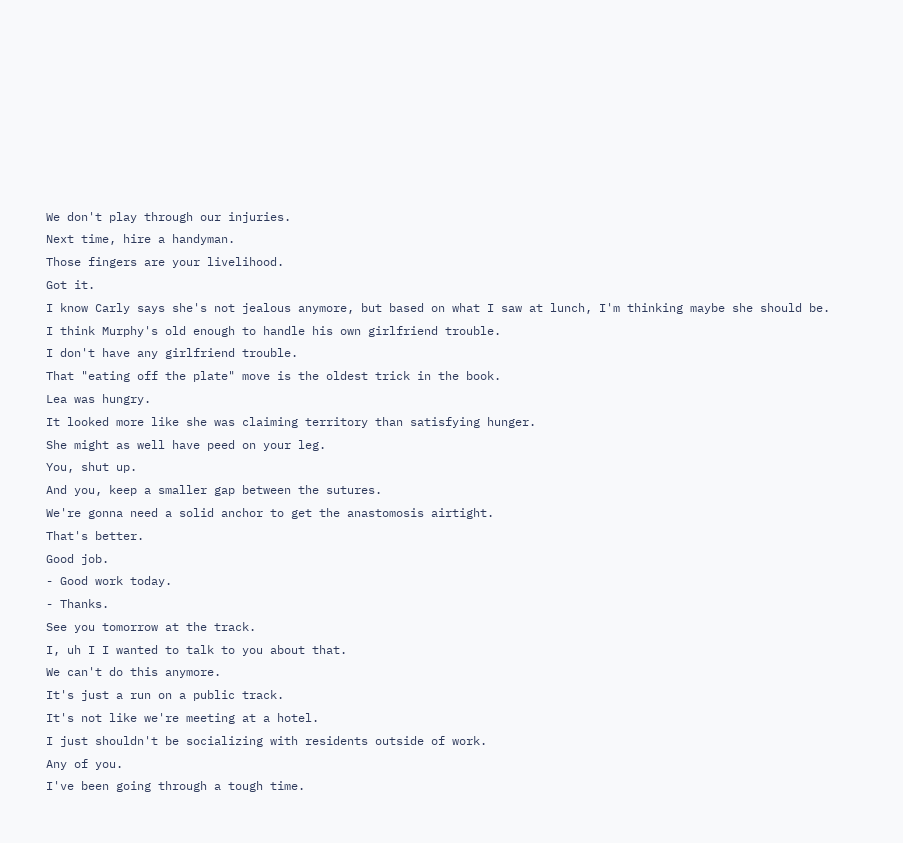We don't play through our injuries.
Next time, hire a handyman.
Those fingers are your livelihood.
Got it.
I know Carly says she's not jealous anymore, but based on what I saw at lunch, I'm thinking maybe she should be.
I think Murphy's old enough to handle his own girlfriend trouble.
I don't have any girlfriend trouble.
That "eating off the plate" move is the oldest trick in the book.
Lea was hungry.
It looked more like she was claiming territory than satisfying hunger.
She might as well have peed on your leg.
You, shut up.
And you, keep a smaller gap between the sutures.
We're gonna need a solid anchor to get the anastomosis airtight.
That's better.
Good job.
- Good work today.
- Thanks.
See you tomorrow at the track.
I, uh I I wanted to talk to you about that.
We can't do this anymore.
It's just a run on a public track.
It's not like we're meeting at a hotel.
I just shouldn't be socializing with residents outside of work.
Any of you.
I've been going through a tough time.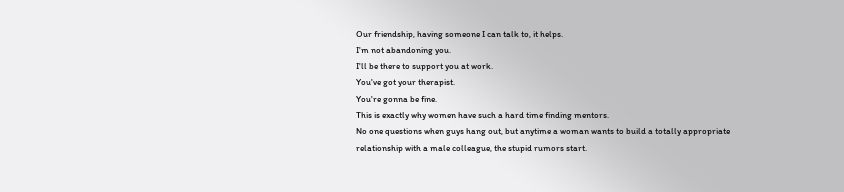Our friendship, having someone I can talk to, it helps.
I'm not abandoning you.
I'll be there to support you at work.
You've got your therapist.
You're gonna be fine.
This is exactly why women have such a hard time finding mentors.
No one questions when guys hang out, but anytime a woman wants to build a totally appropriate relationship with a male colleague, the stupid rumors start.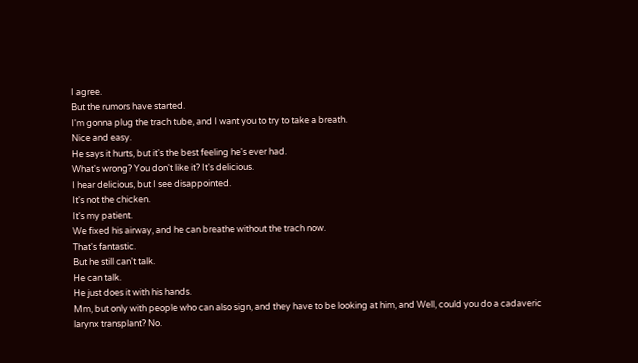I agree.
But the rumors have started.
I'm gonna plug the trach tube, and I want you to try to take a breath.
Nice and easy.
He says it hurts, but it's the best feeling he's ever had.
What's wrong? You don't like it? It's delicious.
I hear delicious, but I see disappointed.
It's not the chicken.
It's my patient.
We fixed his airway, and he can breathe without the trach now.
That's fantastic.
But he still can't talk.
He can talk.
He just does it with his hands.
Mm, but only with people who can also sign, and they have to be looking at him, and Well, could you do a cadaveric larynx transplant? No.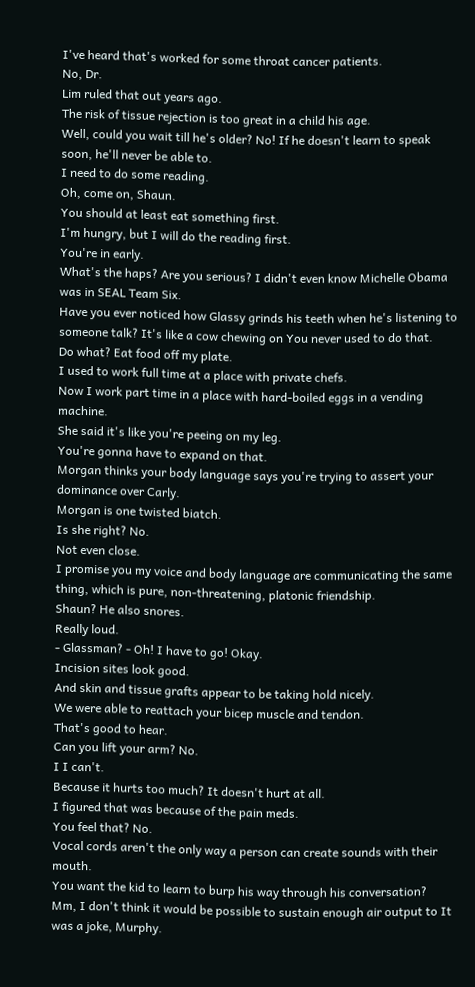I've heard that's worked for some throat cancer patients.
No, Dr.
Lim ruled that out years ago.
The risk of tissue rejection is too great in a child his age.
Well, could you wait till he's older? No! If he doesn't learn to speak soon, he'll never be able to.
I need to do some reading.
Oh, come on, Shaun.
You should at least eat something first.
I'm hungry, but I will do the reading first.
You're in early.
What's the haps? Are you serious? I didn't even know Michelle Obama was in SEAL Team Six.
Have you ever noticed how Glassy grinds his teeth when he's listening to someone talk? It's like a cow chewing on You never used to do that.
Do what? Eat food off my plate.
I used to work full time at a place with private chefs.
Now I work part time in a place with hard-boiled eggs in a vending machine.
She said it's like you're peeing on my leg.
You're gonna have to expand on that.
Morgan thinks your body language says you're trying to assert your dominance over Carly.
Morgan is one twisted biatch.
Is she right? No.
Not even close.
I promise you my voice and body language are communicating the same thing, which is pure, non-threatening, platonic friendship.
Shaun? He also snores.
Really loud.
- Glassman? - Oh! I have to go! Okay.
Incision sites look good.
And skin and tissue grafts appear to be taking hold nicely.
We were able to reattach your bicep muscle and tendon.
That's good to hear.
Can you lift your arm? No.
I I can't.
Because it hurts too much? It doesn't hurt at all.
I figured that was because of the pain meds.
You feel that? No.
Vocal cords aren't the only way a person can create sounds with their mouth.
You want the kid to learn to burp his way through his conversation? Mm, I don't think it would be possible to sustain enough air output to It was a joke, Murphy.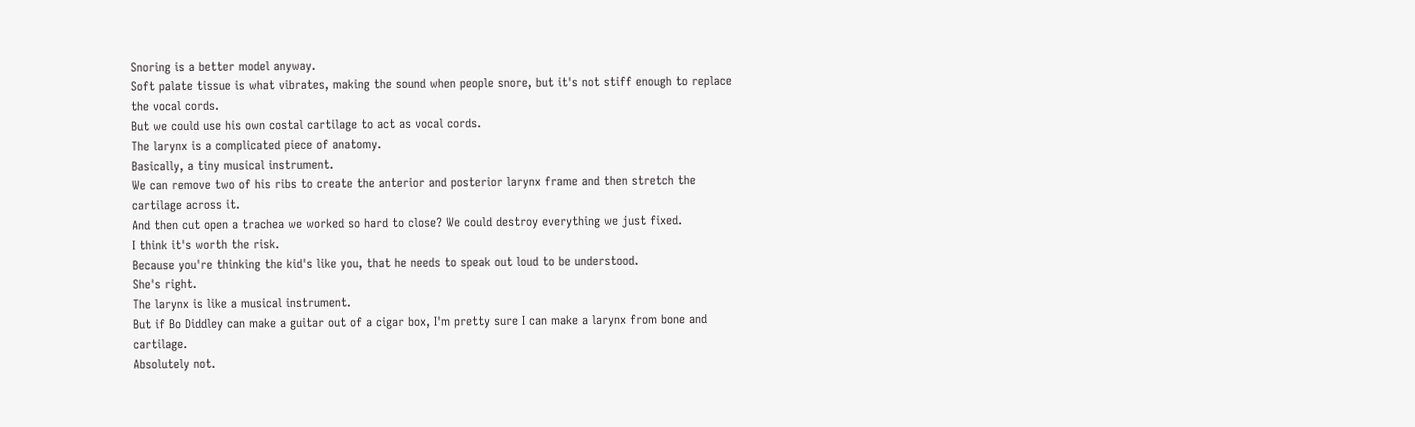Snoring is a better model anyway.
Soft palate tissue is what vibrates, making the sound when people snore, but it's not stiff enough to replace the vocal cords.
But we could use his own costal cartilage to act as vocal cords.
The larynx is a complicated piece of anatomy.
Basically, a tiny musical instrument.
We can remove two of his ribs to create the anterior and posterior larynx frame and then stretch the cartilage across it.
And then cut open a trachea we worked so hard to close? We could destroy everything we just fixed.
I think it's worth the risk.
Because you're thinking the kid's like you, that he needs to speak out loud to be understood.
She's right.
The larynx is like a musical instrument.
But if Bo Diddley can make a guitar out of a cigar box, I'm pretty sure I can make a larynx from bone and cartilage.
Absolutely not.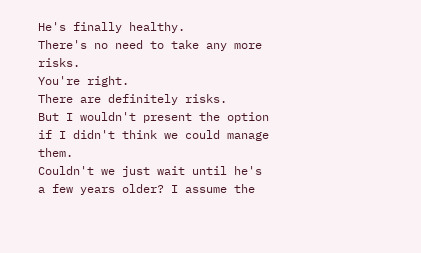He's finally healthy.
There's no need to take any more risks.
You're right.
There are definitely risks.
But I wouldn't present the option if I didn't think we could manage them.
Couldn't we just wait until he's a few years older? I assume the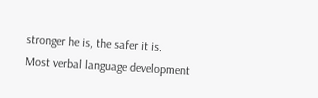stronger he is, the safer it is.
Most verbal language development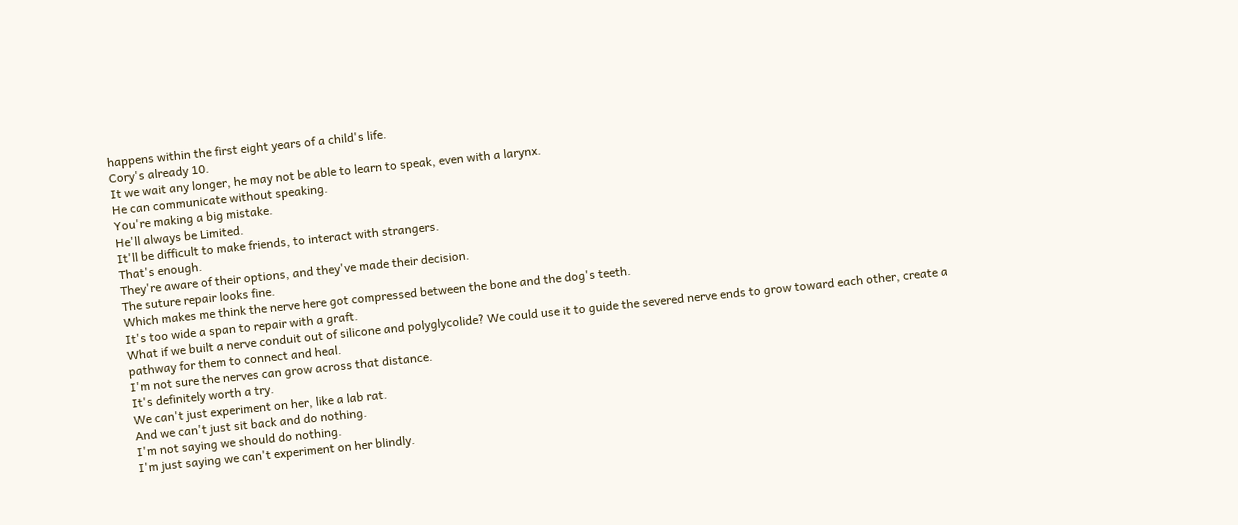happens within the first eight years of a child's life.
Cory's already 10.
It we wait any longer, he may not be able to learn to speak, even with a larynx.
He can communicate without speaking.
You're making a big mistake.
He'll always be Limited.
It'll be difficult to make friends, to interact with strangers.
That's enough.
They're aware of their options, and they've made their decision.
The suture repair looks fine.
Which makes me think the nerve here got compressed between the bone and the dog's teeth.
It's too wide a span to repair with a graft.
What if we built a nerve conduit out of silicone and polyglycolide? We could use it to guide the severed nerve ends to grow toward each other, create a pathway for them to connect and heal.
I'm not sure the nerves can grow across that distance.
It's definitely worth a try.
We can't just experiment on her, like a lab rat.
And we can't just sit back and do nothing.
I'm not saying we should do nothing.
I'm just saying we can't experiment on her blindly.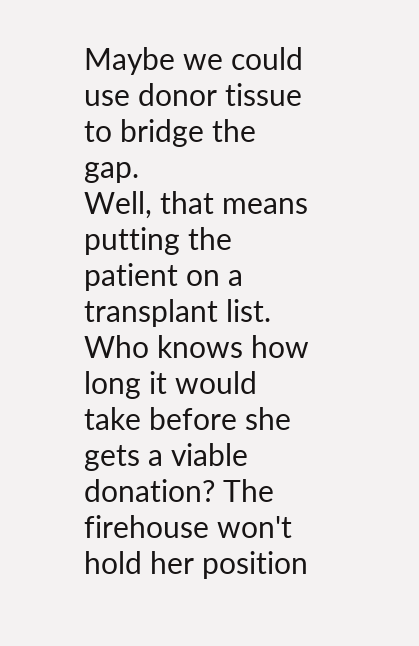Maybe we could use donor tissue to bridge the gap.
Well, that means putting the patient on a transplant list.
Who knows how long it would take before she gets a viable donation? The firehouse won't hold her position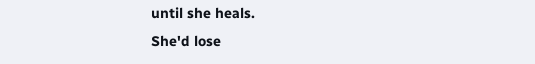until she heals.
She'd lose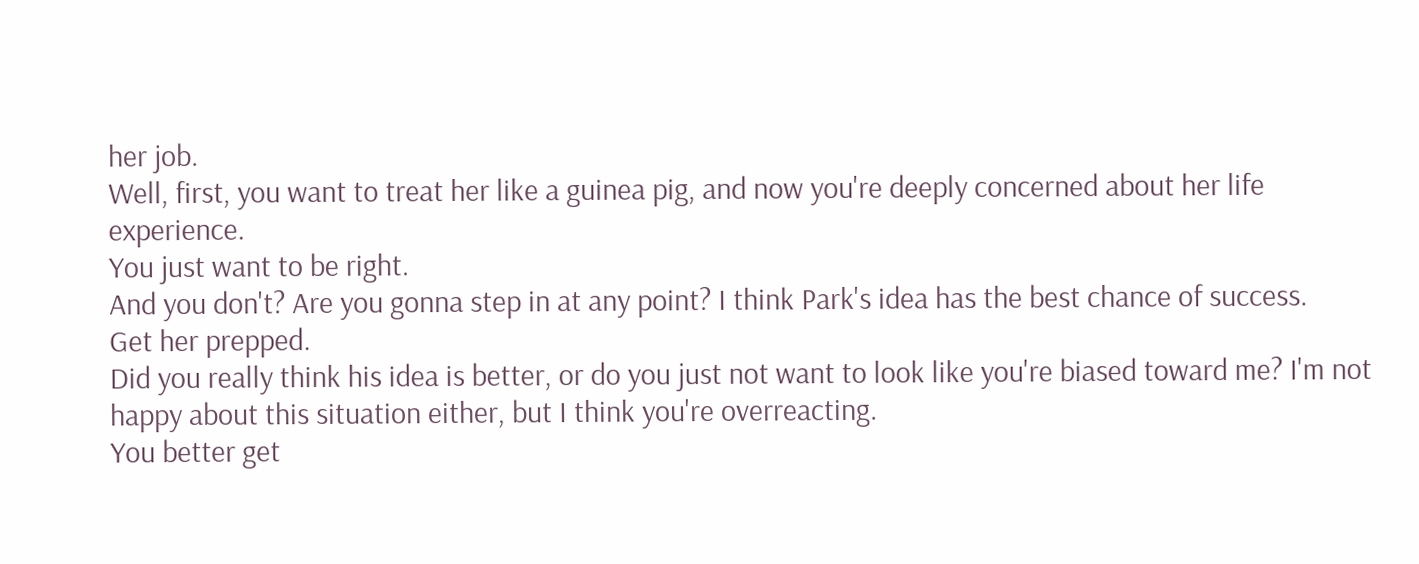her job.
Well, first, you want to treat her like a guinea pig, and now you're deeply concerned about her life experience.
You just want to be right.
And you don't? Are you gonna step in at any point? I think Park's idea has the best chance of success.
Get her prepped.
Did you really think his idea is better, or do you just not want to look like you're biased toward me? I'm not happy about this situation either, but I think you're overreacting.
You better get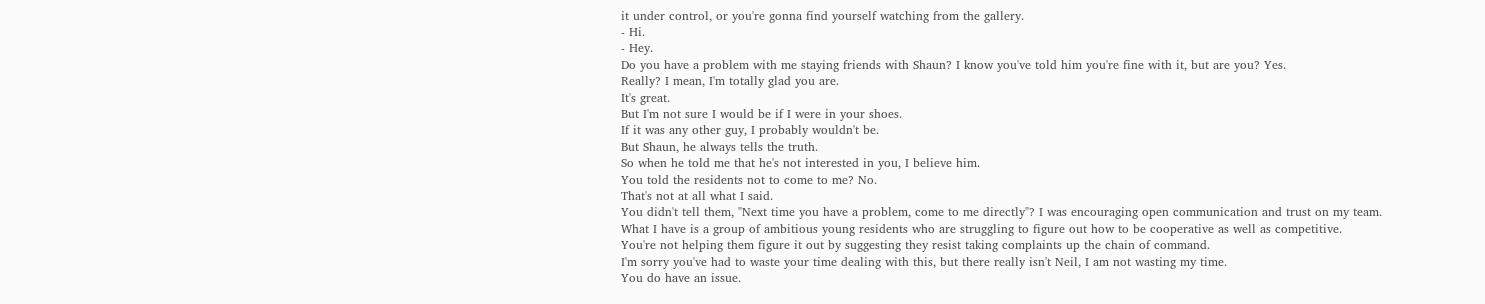it under control, or you're gonna find yourself watching from the gallery.
- Hi.
- Hey.
Do you have a problem with me staying friends with Shaun? I know you've told him you're fine with it, but are you? Yes.
Really? I mean, I'm totally glad you are.
It's great.
But I'm not sure I would be if I were in your shoes.
If it was any other guy, I probably wouldn't be.
But Shaun, he always tells the truth.
So when he told me that he's not interested in you, I believe him.
You told the residents not to come to me? No.
That's not at all what I said.
You didn't tell them, "Next time you have a problem, come to me directly"? I was encouraging open communication and trust on my team.
What I have is a group of ambitious young residents who are struggling to figure out how to be cooperative as well as competitive.
You're not helping them figure it out by suggesting they resist taking complaints up the chain of command.
I'm sorry you've had to waste your time dealing with this, but there really isn't Neil, I am not wasting my time.
You do have an issue.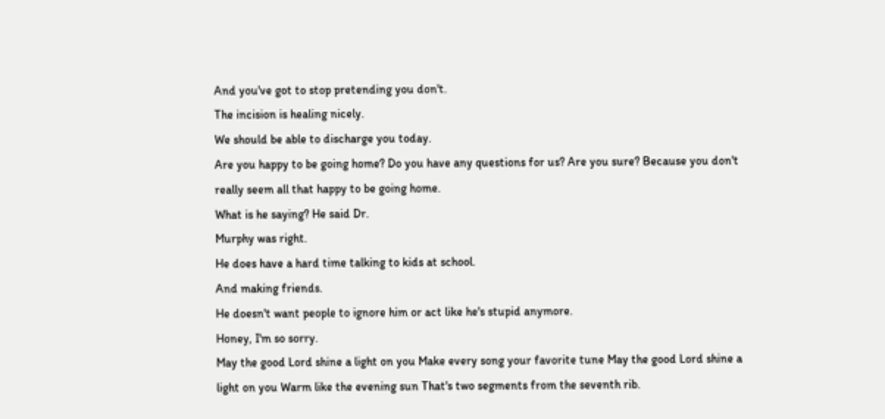And you've got to stop pretending you don't.
The incision is healing nicely.
We should be able to discharge you today.
Are you happy to be going home? Do you have any questions for us? Are you sure? Because you don't really seem all that happy to be going home.
What is he saying? He said Dr.
Murphy was right.
He does have a hard time talking to kids at school.
And making friends.
He doesn't want people to ignore him or act like he's stupid anymore.
Honey, I'm so sorry.
May the good Lord shine a light on you Make every song your favorite tune May the good Lord shine a light on you Warm like the evening sun That's two segments from the seventh rib.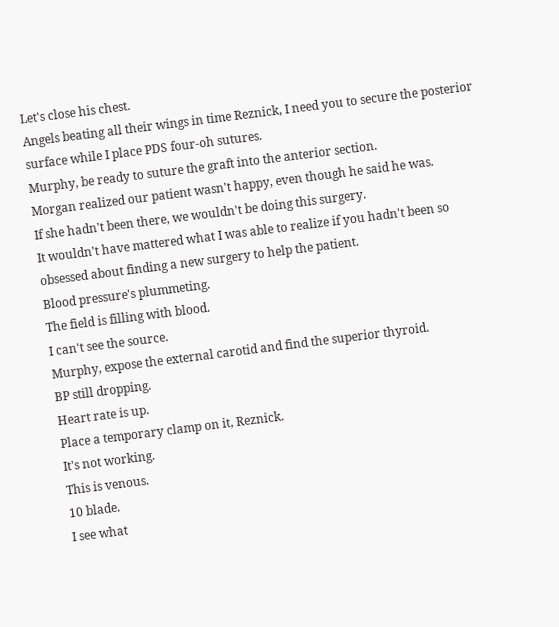Let's close his chest.
Angels beating all their wings in time Reznick, I need you to secure the posterior surface while I place PDS four-oh sutures.
Murphy, be ready to suture the graft into the anterior section.
Morgan realized our patient wasn't happy, even though he said he was.
If she hadn't been there, we wouldn't be doing this surgery.
It wouldn't have mattered what I was able to realize if you hadn't been so obsessed about finding a new surgery to help the patient.
Blood pressure's plummeting.
The field is filling with blood.
I can't see the source.
Murphy, expose the external carotid and find the superior thyroid.
BP still dropping.
Heart rate is up.
Place a temporary clamp on it, Reznick.
It's not working.
This is venous.
10 blade.
I see what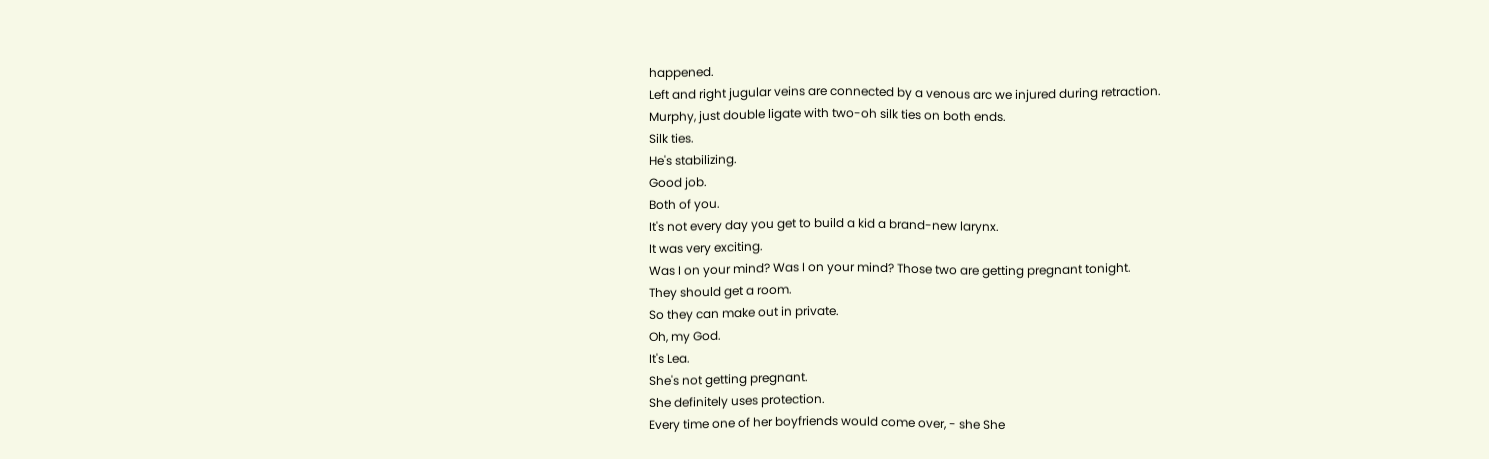happened.
Left and right jugular veins are connected by a venous arc we injured during retraction.
Murphy, just double ligate with two-oh silk ties on both ends.
Silk ties.
He's stabilizing.
Good job.
Both of you.
It's not every day you get to build a kid a brand-new larynx.
It was very exciting.
Was I on your mind? Was I on your mind? Those two are getting pregnant tonight.
They should get a room.
So they can make out in private.
Oh, my God.
It's Lea.
She's not getting pregnant.
She definitely uses protection.
Every time one of her boyfriends would come over, - she She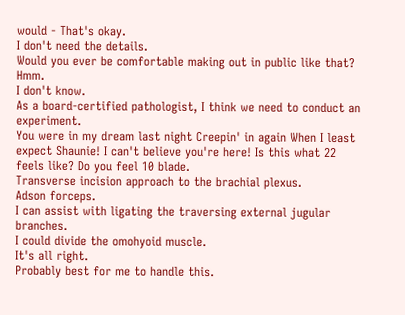would - That's okay.
I don't need the details.
Would you ever be comfortable making out in public like that? Hmm.
I don't know.
As a board-certified pathologist, I think we need to conduct an experiment.
You were in my dream last night Creepin' in again When I least expect Shaunie! I can't believe you're here! Is this what 22 feels like? Do you feel 10 blade.
Transverse incision approach to the brachial plexus.
Adson forceps.
I can assist with ligating the traversing external jugular branches.
I could divide the omohyoid muscle.
It's all right.
Probably best for me to handle this.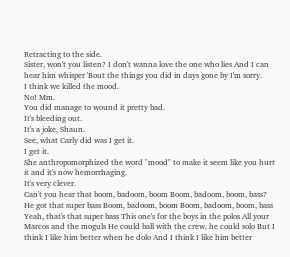Retracting to the side.
Sister, won't you listen? I don't wanna love the one who lies And I can hear him whisper 'Bout the things you did in days gone by I'm sorry.
I think we killed the mood.
No! Mm.
You did manage to wound it pretty bad.
It's bleeding out.
It's a joke, Shaun.
See, what Carly did was I get it.
I get it.
She anthropomorphized the word "mood" to make it seem like you hurt it and it's now hemorrhaging.
It's very clever.
Can't you hear that boom, badoom, boom Boom, badoom, boom, bass? He got that super bass Boom, badoom, boom Boom, badoom, boom, bass Yeah, that's that super bass This one's for the boys in the polos All your Marcos and the moguls He could ball with the crew, he could solo But I think I like him better when he dolo And I think I like him better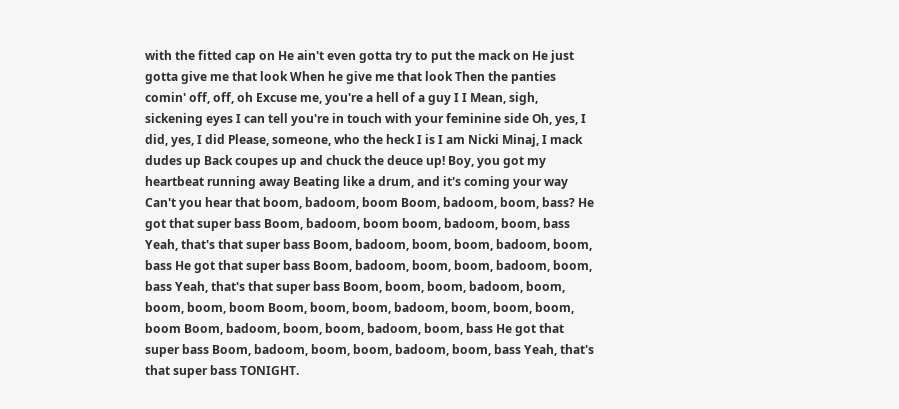with the fitted cap on He ain't even gotta try to put the mack on He just gotta give me that look When he give me that look Then the panties comin' off, off, oh Excuse me, you're a hell of a guy I I Mean, sigh, sickening eyes I can tell you're in touch with your feminine side Oh, yes, I did, yes, I did Please, someone, who the heck I is I am Nicki Minaj, I mack dudes up Back coupes up and chuck the deuce up! Boy, you got my heartbeat running away Beating like a drum, and it's coming your way Can't you hear that boom, badoom, boom Boom, badoom, boom, bass? He got that super bass Boom, badoom, boom boom, badoom, boom, bass Yeah, that's that super bass Boom, badoom, boom, boom, badoom, boom, bass He got that super bass Boom, badoom, boom, boom, badoom, boom, bass Yeah, that's that super bass Boom, boom, boom, badoom, boom, boom, boom, boom Boom, boom, boom, badoom, boom, boom, boom, boom Boom, badoom, boom, boom, badoom, boom, bass He got that super bass Boom, badoom, boom, boom, badoom, boom, bass Yeah, that's that super bass TONIGHT.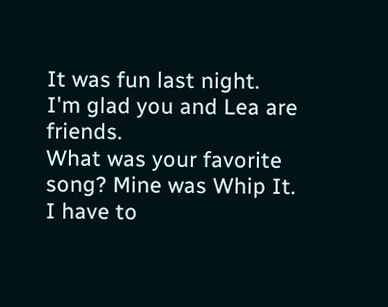It was fun last night.
I'm glad you and Lea are friends.
What was your favorite song? Mine was Whip It.
I have to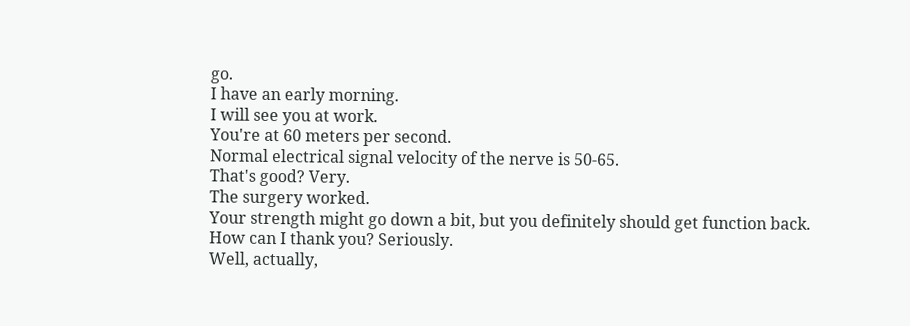go.
I have an early morning.
I will see you at work.
You're at 60 meters per second.
Normal electrical signal velocity of the nerve is 50-65.
That's good? Very.
The surgery worked.
Your strength might go down a bit, but you definitely should get function back.
How can I thank you? Seriously.
Well, actually,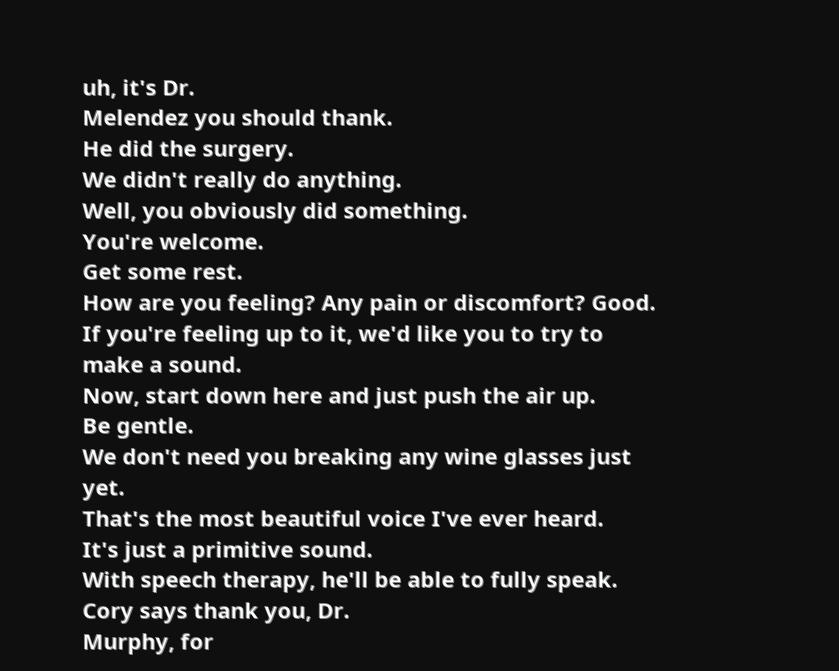uh, it's Dr.
Melendez you should thank.
He did the surgery.
We didn't really do anything.
Well, you obviously did something.
You're welcome.
Get some rest.
How are you feeling? Any pain or discomfort? Good.
If you're feeling up to it, we'd like you to try to make a sound.
Now, start down here and just push the air up.
Be gentle.
We don't need you breaking any wine glasses just yet.
That's the most beautiful voice I've ever heard.
It's just a primitive sound.
With speech therapy, he'll be able to fully speak.
Cory says thank you, Dr.
Murphy, for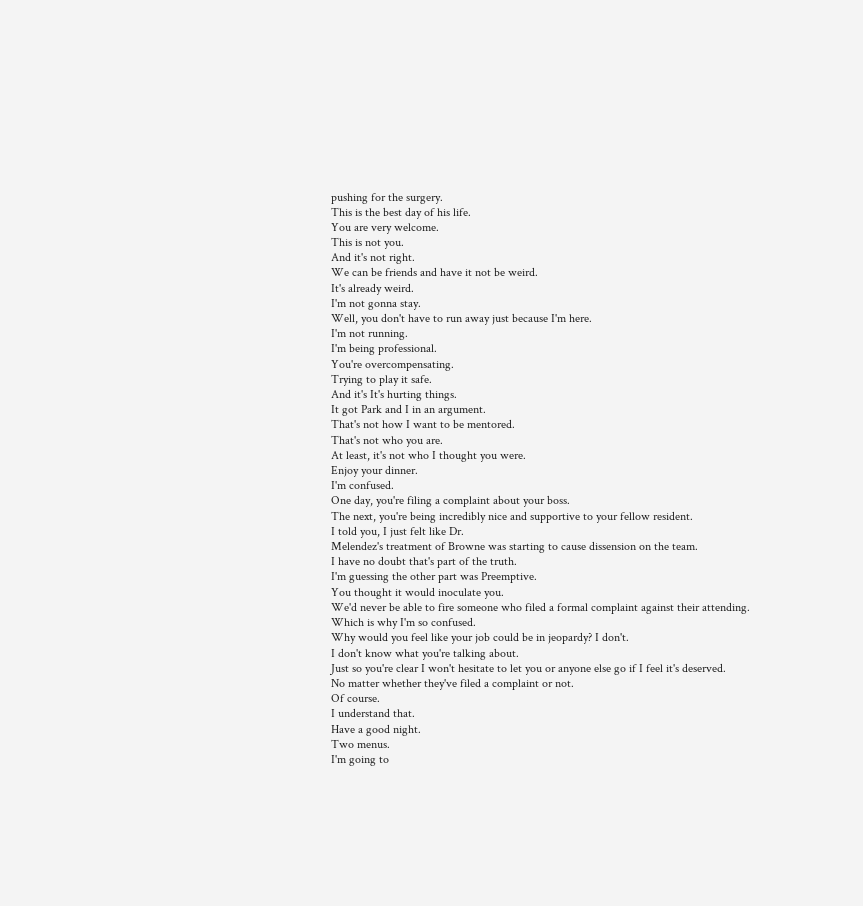pushing for the surgery.
This is the best day of his life.
You are very welcome.
This is not you.
And it's not right.
We can be friends and have it not be weird.
It's already weird.
I'm not gonna stay.
Well, you don't have to run away just because I'm here.
I'm not running.
I'm being professional.
You're overcompensating.
Trying to play it safe.
And it's It's hurting things.
It got Park and I in an argument.
That's not how I want to be mentored.
That's not who you are.
At least, it's not who I thought you were.
Enjoy your dinner.
I'm confused.
One day, you're filing a complaint about your boss.
The next, you're being incredibly nice and supportive to your fellow resident.
I told you, I just felt like Dr.
Melendez's treatment of Browne was starting to cause dissension on the team.
I have no doubt that's part of the truth.
I'm guessing the other part was Preemptive.
You thought it would inoculate you.
We'd never be able to fire someone who filed a formal complaint against their attending.
Which is why I'm so confused.
Why would you feel like your job could be in jeopardy? I don't.
I don't know what you're talking about.
Just so you're clear I won't hesitate to let you or anyone else go if I feel it's deserved.
No matter whether they've filed a complaint or not.
Of course.
I understand that.
Have a good night.
Two menus.
I'm going to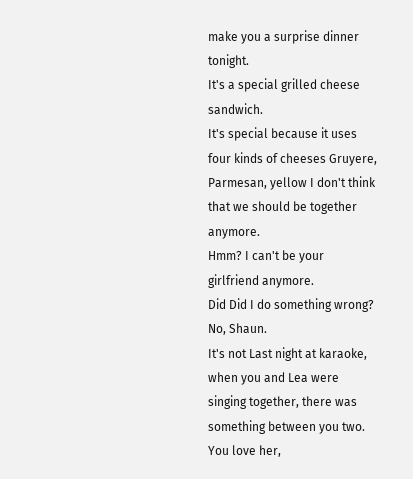make you a surprise dinner tonight.
It's a special grilled cheese sandwich.
It's special because it uses four kinds of cheeses Gruyere, Parmesan, yellow I don't think that we should be together anymore.
Hmm? I can't be your girlfriend anymore.
Did Did I do something wrong? No, Shaun.
It's not Last night at karaoke, when you and Lea were singing together, there was something between you two.
You love her,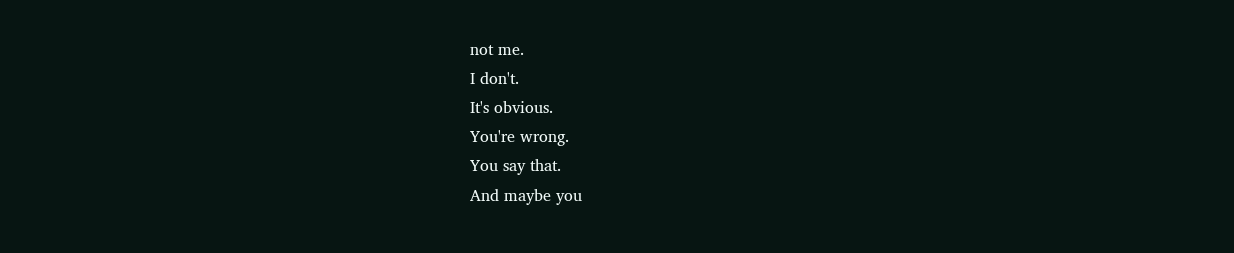not me.
I don't.
It's obvious.
You're wrong.
You say that.
And maybe you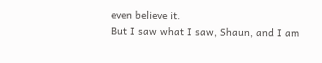even believe it.
But I saw what I saw, Shaun, and I am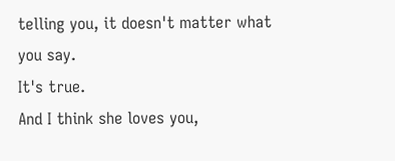telling you, it doesn't matter what you say.
It's true.
And I think she loves you,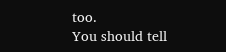too.
You should tell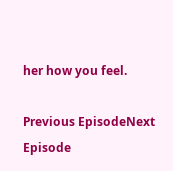her how you feel.

Previous EpisodeNext Episode